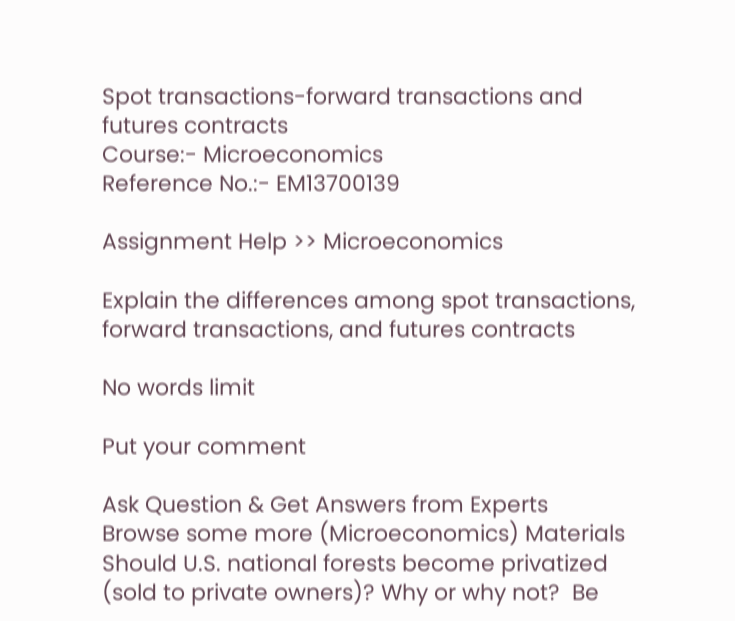Spot transactions-forward transactions and futures contracts
Course:- Microeconomics
Reference No.:- EM13700139

Assignment Help >> Microeconomics

Explain the differences among spot transactions, forward transactions, and futures contracts

No words limit

Put your comment

Ask Question & Get Answers from Experts
Browse some more (Microeconomics) Materials
Should U.S. national forests become privatized (sold to private owners)? Why or why not?  Be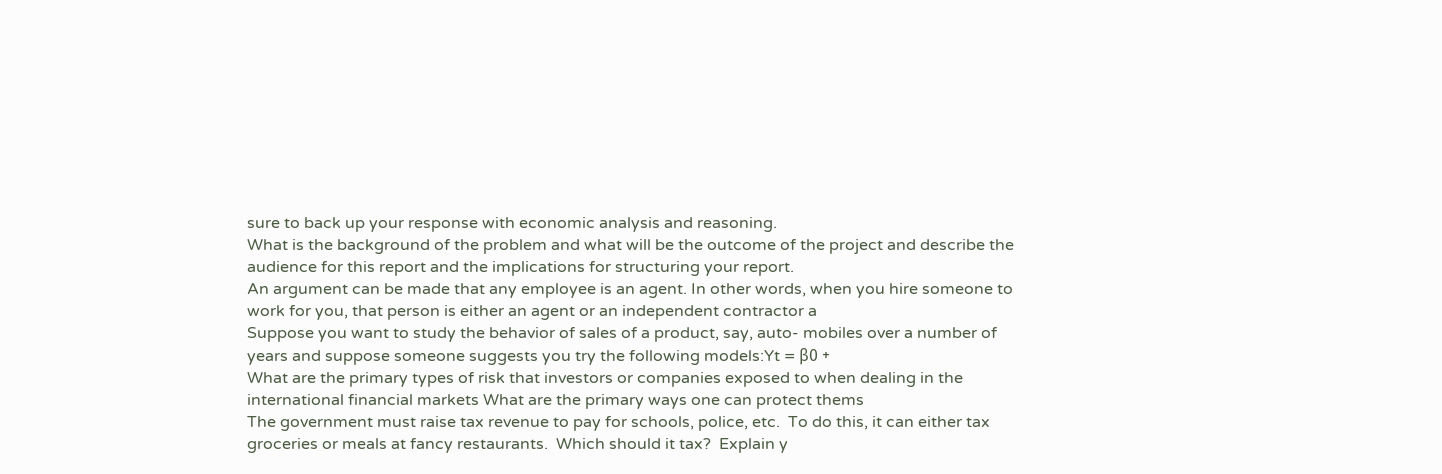sure to back up your response with economic analysis and reasoning.
What is the background of the problem and what will be the outcome of the project and describe the audience for this report and the implications for structuring your report.
An argument can be made that any employee is an agent. In other words, when you hire someone to work for you, that person is either an agent or an independent contractor a
Suppose you want to study the behavior of sales of a product, say, auto- mobiles over a number of years and suppose someone suggests you try the following models:Yt = β0 +
What are the primary types of risk that investors or companies exposed to when dealing in the international financial markets What are the primary ways one can protect thems
The government must raise tax revenue to pay for schools, police, etc.  To do this, it can either tax groceries or meals at fancy restaurants.  Which should it tax?  Explain y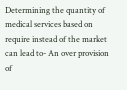Determining the quantity of medical services based on require instead of the market can lead to- An over provision of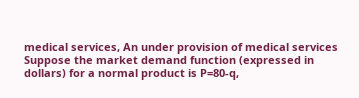medical services, An under provision of medical services
Suppose the market demand function (expressed in dollars) for a normal product is P=80-q,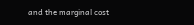and the marginal cost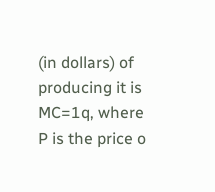(in dollars) of producing it is MC=1q, where P is the price o